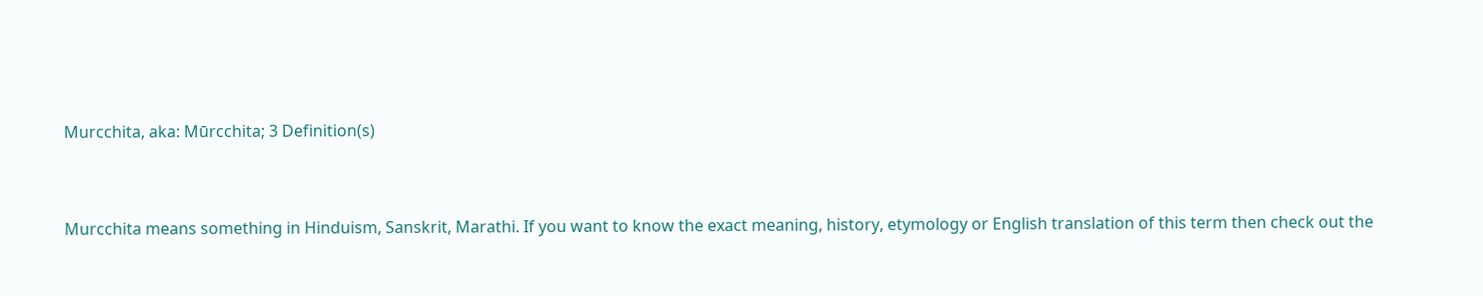Murcchita, aka: Mūrcchita; 3 Definition(s)


Murcchita means something in Hinduism, Sanskrit, Marathi. If you want to know the exact meaning, history, etymology or English translation of this term then check out the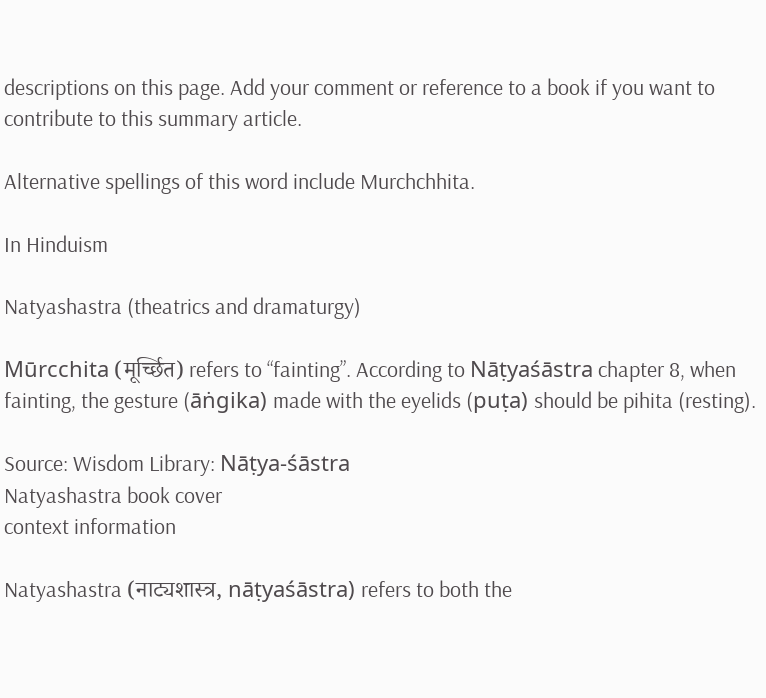descriptions on this page. Add your comment or reference to a book if you want to contribute to this summary article.

Alternative spellings of this word include Murchchhita.

In Hinduism

Natyashastra (theatrics and dramaturgy)

Mūrcchita (मूर्च्छित) refers to “fainting”. According to Nāṭyaśāstra chapter 8, when fainting, the gesture (āṅgika) made with the eyelids (puṭa) should be pihita (resting).

Source: Wisdom Library: Nāṭya-śāstra
Natyashastra book cover
context information

Natyashastra (नाट्यशास्त्र, nāṭyaśāstra) refers to both the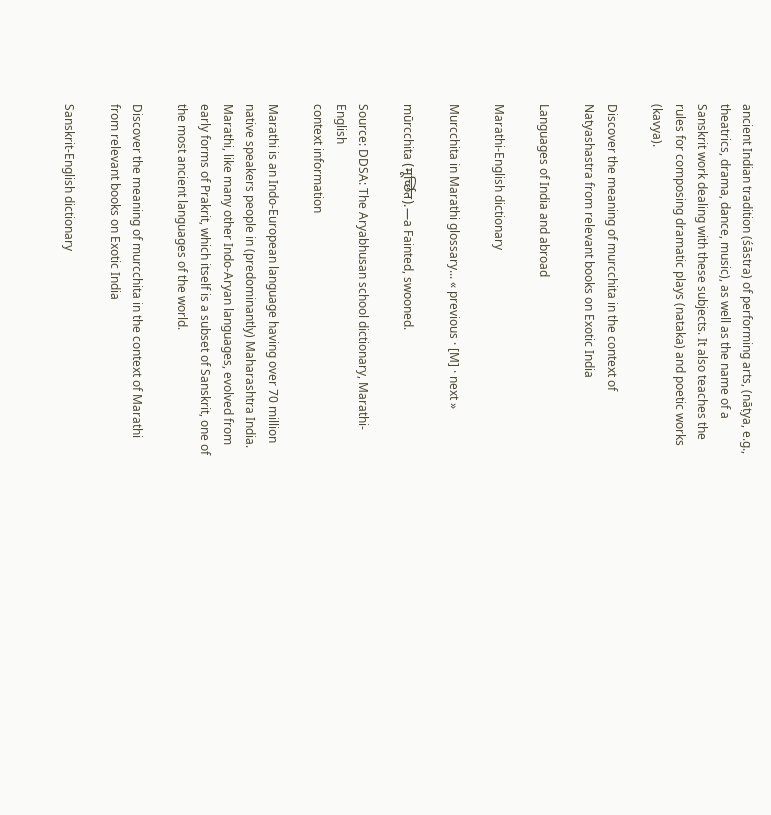ancient Indian tradition (śāstra) of performing arts, (nāṭya, e.g., theatrics, drama, dance, music), as well as the name of a Sanskrit work dealing with these subjects. It also teaches the rules for composing dramatic plays (nataka) and poetic works (kavya).

Discover the meaning of murcchita in the context of Natyashastra from relevant books on Exotic India

Languages of India and abroad

Marathi-English dictionary

Murcchita in Marathi glossary... « previous · [M] · next »

mūrcchita (मूर्च्छित).—a Fainted, swooned.

Source: DDSA: The Aryabhusan school dictionary, Marathi-English
context information

Marathi is an Indo-European language having over 70 million native speakers people in (predominantly) Maharashtra India. Marathi, like many other Indo-Aryan languages, evolved from early forms of Prakrit, which itself is a subset of Sanskrit, one of the most ancient languages of the world.

Discover the meaning of murcchita in the context of Marathi from relevant books on Exotic India

Sanskrit-English dictionary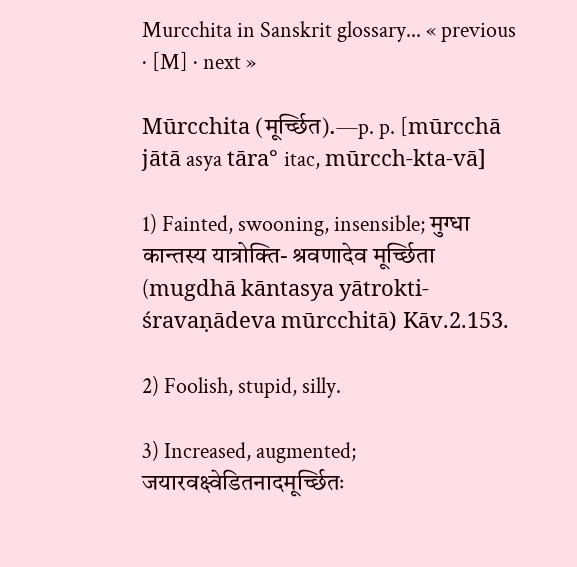Murcchita in Sanskrit glossary... « previous · [M] · next »

Mūrcchita (मूर्च्छित).—p. p. [mūrcchā jātā asya tāra° itac, mūrcch-kta-vā]

1) Fainted, swooning, insensible; मुग्धा कान्तस्य यात्रोक्ति- श्रवणादेव मूर्च्छिता (mugdhā kāntasya yātrokti- śravaṇādeva mūrcchitā) Kāv.2.153.

2) Foolish, stupid, silly.

3) Increased, augmented; जयारवक्ष्वेडितनादमूर्च्छितः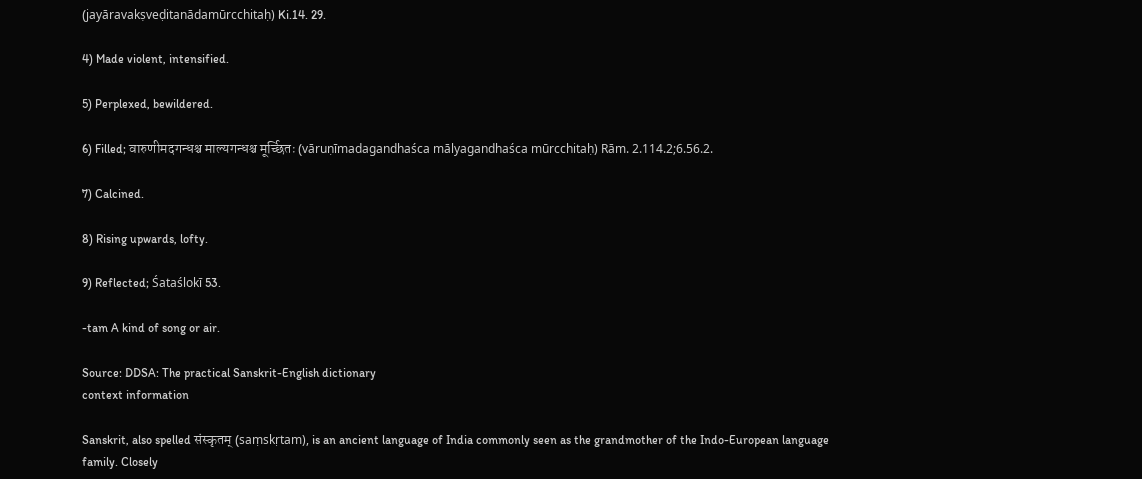(jayāravakṣveḍitanādamūrcchitaḥ) Ki.14. 29.

4) Made violent, intensified.

5) Perplexed, bewildered.

6) Filled; वारुणीमदगन्धश्च माल्यगन्धश्च मूर्च्छितः (vāruṇīmadagandhaśca mālyagandhaśca mūrcchitaḥ) Rām. 2.114.2;6.56.2.

7) Calcined.

8) Rising upwards, lofty.

9) Reflected; Śataślokī 53.

-tam A kind of song or air.

Source: DDSA: The practical Sanskrit-English dictionary
context information

Sanskrit, also spelled संस्कृतम् (saṃskṛtam), is an ancient language of India commonly seen as the grandmother of the Indo-European language family. Closely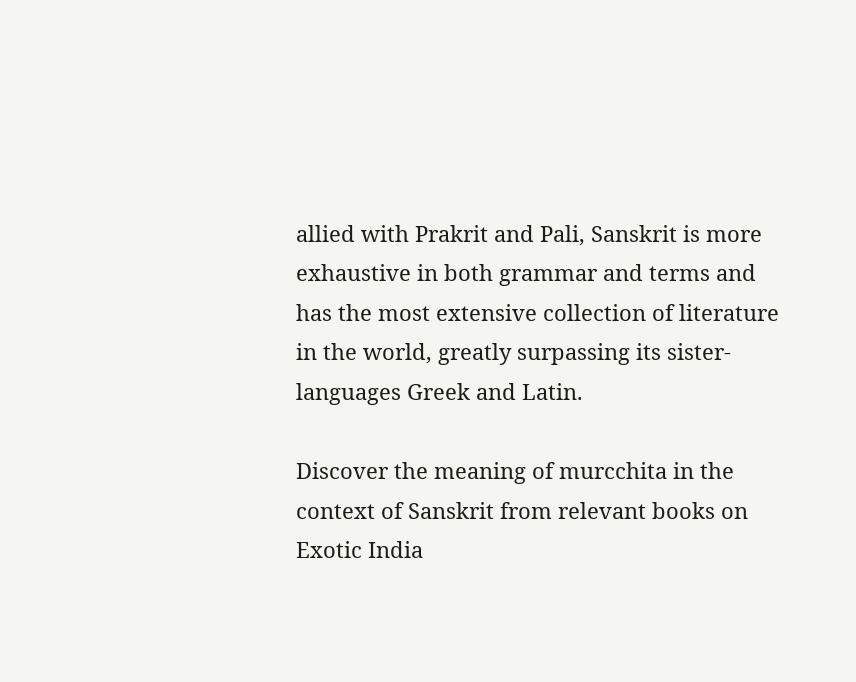allied with Prakrit and Pali, Sanskrit is more exhaustive in both grammar and terms and has the most extensive collection of literature in the world, greatly surpassing its sister-languages Greek and Latin.

Discover the meaning of murcchita in the context of Sanskrit from relevant books on Exotic India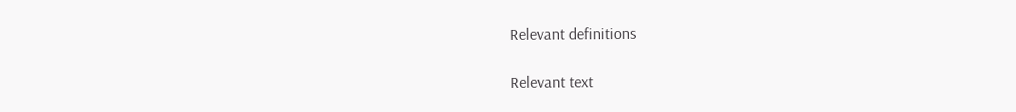Relevant definitions

Relevant text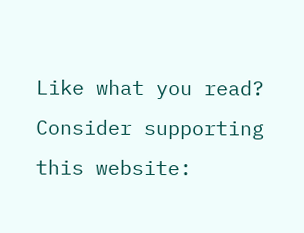Like what you read? Consider supporting this website: